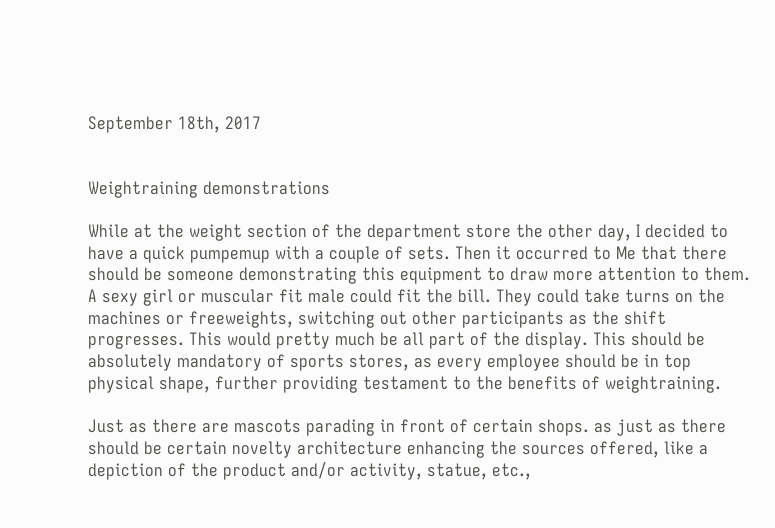September 18th, 2017


Weightraining demonstrations

While at the weight section of the department store the other day, I decided to have a quick pumpemup with a couple of sets. Then it occurred to Me that there should be someone demonstrating this equipment to draw more attention to them. A sexy girl or muscular fit male could fit the bill. They could take turns on the machines or freeweights, switching out other participants as the shift progresses. This would pretty much be all part of the display. This should be absolutely mandatory of sports stores, as every employee should be in top physical shape, further providing testament to the benefits of weightraining.

Just as there are mascots parading in front of certain shops. as just as there should be certain novelty architecture enhancing the sources offered, like a depiction of the product and/or activity, statue, etc.,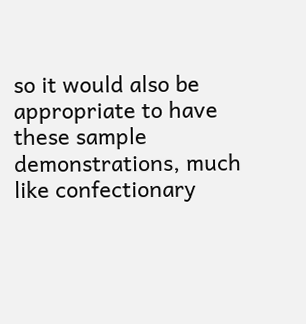so it would also be appropriate to have these sample demonstrations, much like confectionary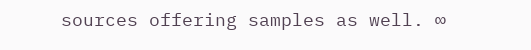sources offering samples as well. ∞